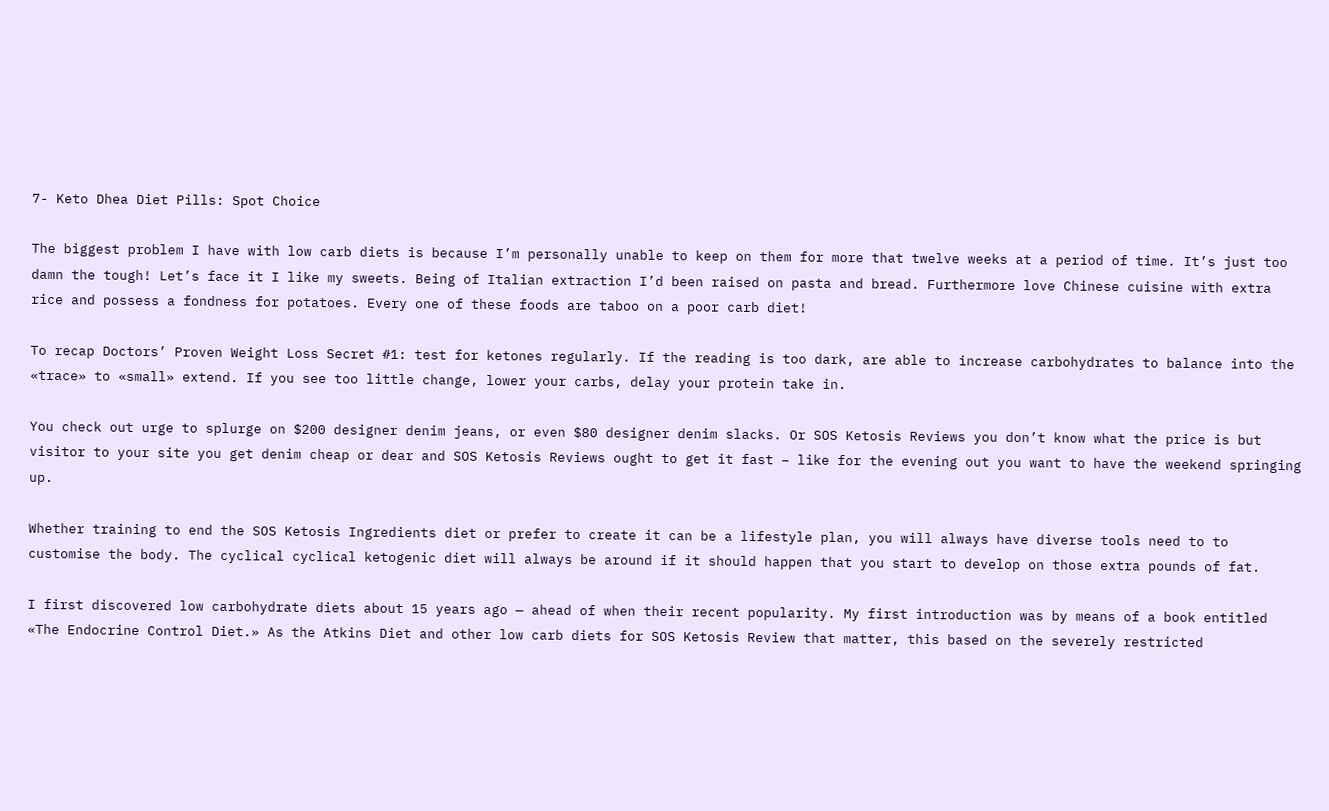7- Keto Dhea Diet Pills: Spot Choice

The biggest problem I have with low carb diets is because I’m personally unable to keep on them for more that twelve weeks at a period of time. It’s just too damn the tough! Let’s face it I like my sweets. Being of Italian extraction I’d been raised on pasta and bread. Furthermore love Chinese cuisine with extra rice and possess a fondness for potatoes. Every one of these foods are taboo on a poor carb diet!

To recap Doctors’ Proven Weight Loss Secret #1: test for ketones regularly. If the reading is too dark, are able to increase carbohydrates to balance into the «trace» to «small» extend. If you see too little change, lower your carbs, delay your protein take in.

You check out urge to splurge on $200 designer denim jeans, or even $80 designer denim slacks. Or SOS Ketosis Reviews you don’t know what the price is but visitor to your site you get denim cheap or dear and SOS Ketosis Reviews ought to get it fast – like for the evening out you want to have the weekend springing up.

Whether training to end the SOS Ketosis Ingredients diet or prefer to create it can be a lifestyle plan, you will always have diverse tools need to to customise the body. The cyclical cyclical ketogenic diet will always be around if it should happen that you start to develop on those extra pounds of fat.

I first discovered low carbohydrate diets about 15 years ago — ahead of when their recent popularity. My first introduction was by means of a book entitled «The Endocrine Control Diet.» As the Atkins Diet and other low carb diets for SOS Ketosis Review that matter, this based on the severely restricted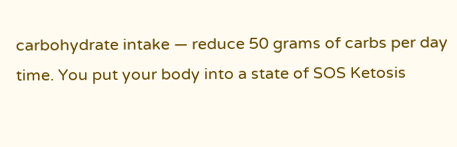carbohydrate intake — reduce 50 grams of carbs per day time. You put your body into a state of SOS Ketosis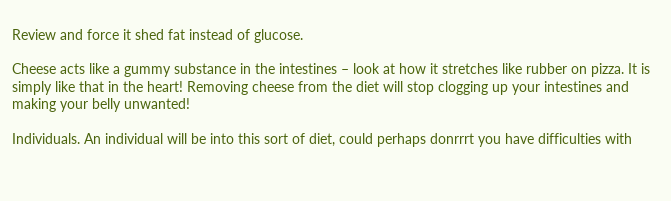Review and force it shed fat instead of glucose.

Cheese acts like a gummy substance in the intestines – look at how it stretches like rubber on pizza. It is simply like that in the heart! Removing cheese from the diet will stop clogging up your intestines and making your belly unwanted!

Individuals. An individual will be into this sort of diet, could perhaps donrrrt you have difficulties with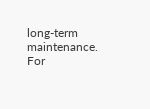long-term maintenance. For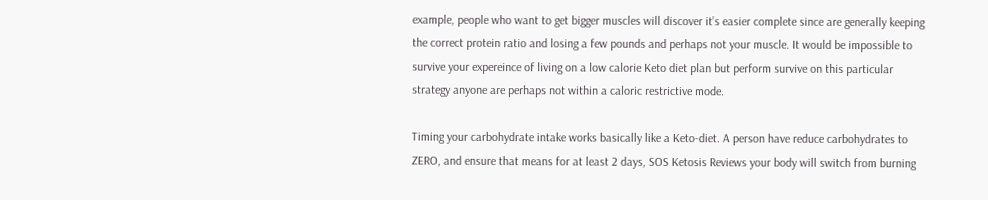example, people who want to get bigger muscles will discover it’s easier complete since are generally keeping the correct protein ratio and losing a few pounds and perhaps not your muscle. It would be impossible to survive your expereince of living on a low calorie Keto diet plan but perform survive on this particular strategy anyone are perhaps not within a caloric restrictive mode.

Timing your carbohydrate intake works basically like a Keto-diet. A person have reduce carbohydrates to ZERO, and ensure that means for at least 2 days, SOS Ketosis Reviews your body will switch from burning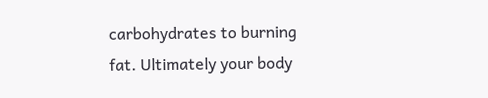carbohydrates to burning fat. Ultimately your body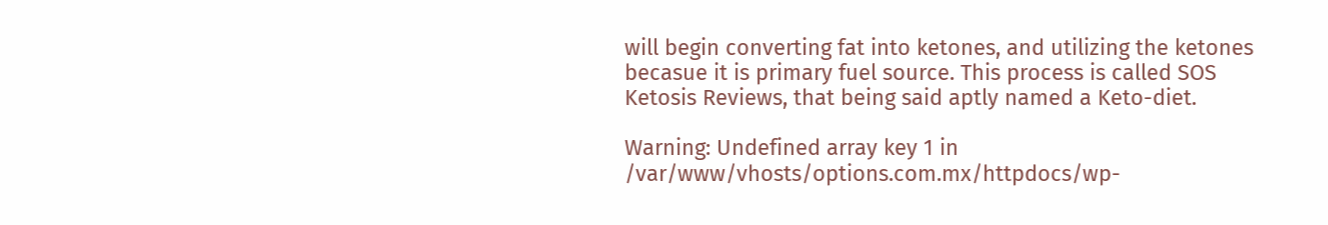will begin converting fat into ketones, and utilizing the ketones becasue it is primary fuel source. This process is called SOS Ketosis Reviews, that being said aptly named a Keto-diet.

Warning: Undefined array key 1 in /var/www/vhosts/options.com.mx/httpdocs/wp-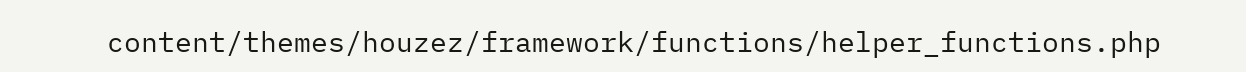content/themes/houzez/framework/functions/helper_functions.php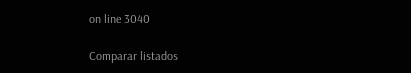on line 3040

Comparar listados